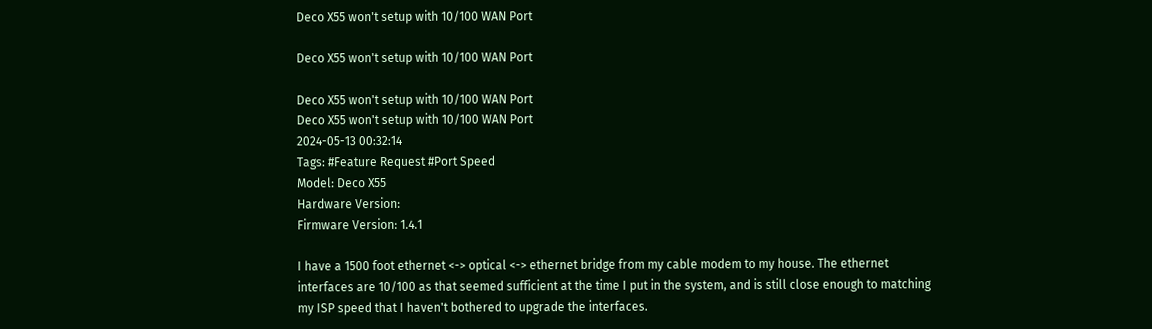Deco X55 won't setup with 10/100 WAN Port

Deco X55 won't setup with 10/100 WAN Port

Deco X55 won't setup with 10/100 WAN Port
Deco X55 won't setup with 10/100 WAN Port
2024-05-13 00:32:14
Tags: #Feature Request #Port Speed
Model: Deco X55
Hardware Version:
Firmware Version: 1.4.1

I have a 1500 foot ethernet <-> optical <-> ethernet bridge from my cable modem to my house. The ethernet interfaces are 10/100 as that seemed sufficient at the time I put in the system, and is still close enough to matching my ISP speed that I haven't bothered to upgrade the interfaces.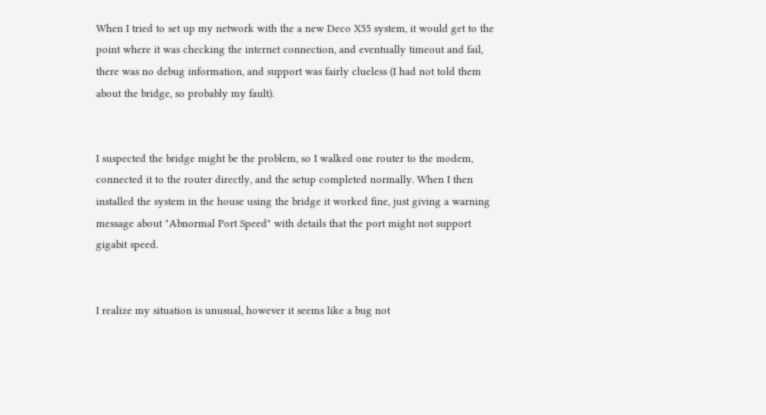When I tried to set up my network with the a new Deco X55 system, it would get to the point where it was checking the internet connection, and eventually timeout and fail, there was no debug information, and support was fairly clueless (I had not told them about the bridge, so probably my fault).


I suspected the bridge might be the problem, so I walked one router to the modem, connected it to the router directly, and the setup completed normally. When I then installed the system in the house using the bridge it worked fine, just giving a warning message about "Abnormal Port Speed" with details that the port might not support gigabit speed.


I realize my situation is unusual, however it seems like a bug not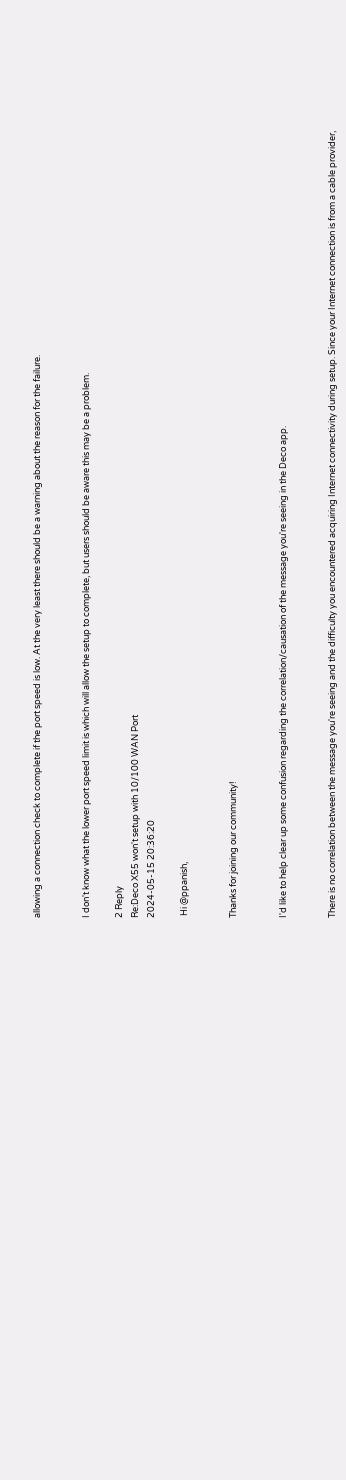allowing a connection check to complete if the port speed is low. At the very least there should be a warning about the reason for the failure.


I don't know what the lower port speed limit is which will allow the setup to complete, but users should be aware this may be a problem.

2 Reply
Re:Deco X55 won't setup with 10/100 WAN Port
2024-05-15 20:36:20

 Hi @ppanish,


Thanks for joining our community!


I'd like to help clear up some confusion regarding the correlation/causation of the message you're seeing in the Deco app.


There is no correlation between the message you're seeing and the difficulty you encountered acquiring Internet connectivity during setup. Since your Internet connection is from a cable provider,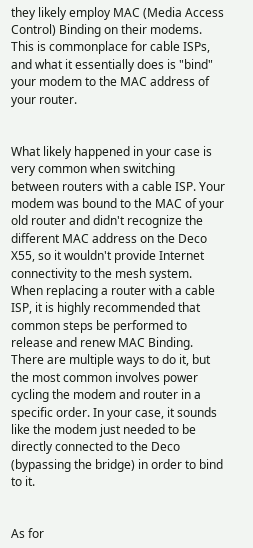they likely employ MAC (Media Access Control) Binding on their modems. This is commonplace for cable ISPs, and what it essentially does is "bind" your modem to the MAC address of your router.


What likely happened in your case is very common when switching between routers with a cable ISP. Your modem was bound to the MAC of your old router and didn't recognize the different MAC address on the Deco X55, so it wouldn't provide Internet connectivity to the mesh system. When replacing a router with a cable ISP, it is highly recommended that common steps be performed to release and renew MAC Binding. There are multiple ways to do it, but the most common involves power cycling the modem and router in a specific order. In your case, it sounds like the modem just needed to be directly connected to the Deco (bypassing the bridge) in order to bind to it.


As for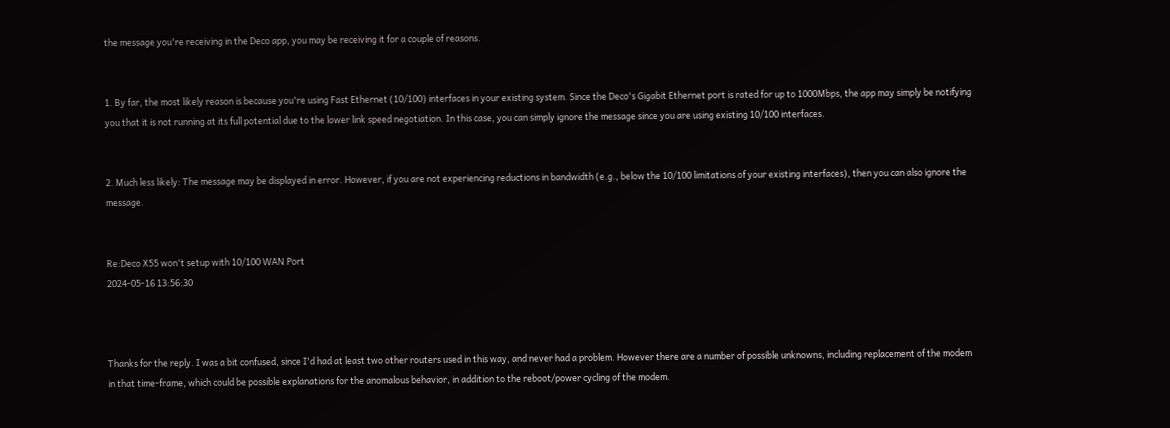the message you're receiving in the Deco app, you may be receiving it for a couple of reasons.


1. By far, the most likely reason is because you're using Fast Ethernet (10/100) interfaces in your existing system. Since the Deco's Gigabit Ethernet port is rated for up to 1000Mbps, the app may simply be notifying you that it is not running at its full potential due to the lower link speed negotiation. In this case, you can simply ignore the message since you are using existing 10/100 interfaces.


2. Much less likely: The message may be displayed in error. However, if you are not experiencing reductions in bandwidth (e.g., below the 10/100 limitations of your existing interfaces), then you can also ignore the message.


Re:Deco X55 won't setup with 10/100 WAN Port
2024-05-16 13:56:30



Thanks for the reply. I was a bit confused, since I'd had at least two other routers used in this way, and never had a problem. However there are a number of possible unknowns, including replacement of the modem in that time-frame, which could be possible explanations for the anomalous behavior, in addition to the reboot/power cycling of the modem.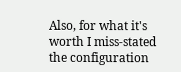Also, for what it's worth I miss-stated the configuration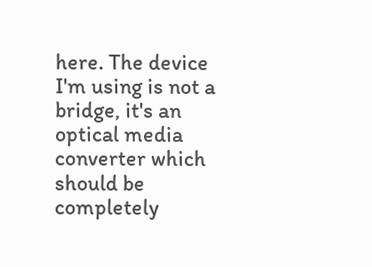here. The device I'm using is not a bridge, it's an optical media converter which should be completely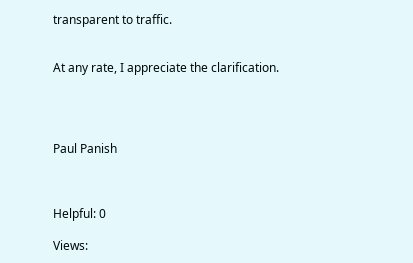transparent to traffic.


At any rate, I appreciate the clarification.




Paul Panish



Helpful: 0

Views: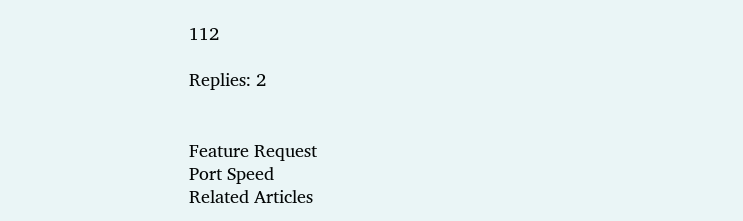112

Replies: 2


Feature Request
Port Speed
Related Articles